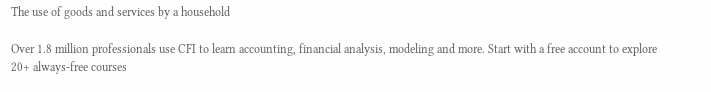The use of goods and services by a household

Over 1.8 million professionals use CFI to learn accounting, financial analysis, modeling and more. Start with a free account to explore 20+ always-free courses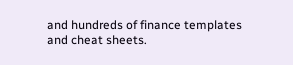and hundreds of finance templates and cheat sheets.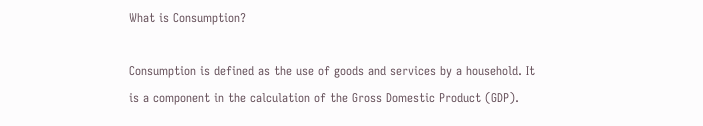What is Consumption?

Consumption is defined as the use of goods and services by a household. It is a component in the calculation of the Gross Domestic Product (GDP).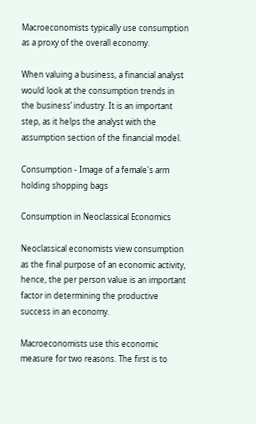Macroeconomists typically use consumption as a proxy of the overall economy.

When valuing a business, a financial analyst would look at the consumption trends in the business’ industry. It is an important step, as it helps the analyst with the assumption section of the financial model.

Consumption - Image of a female's arm holding shopping bags

Consumption in Neoclassical Economics

Neoclassical economists view consumption as the final purpose of an economic activity, hence, the per person value is an important factor in determining the productive success in an economy.

Macroeconomists use this economic measure for two reasons. The first is to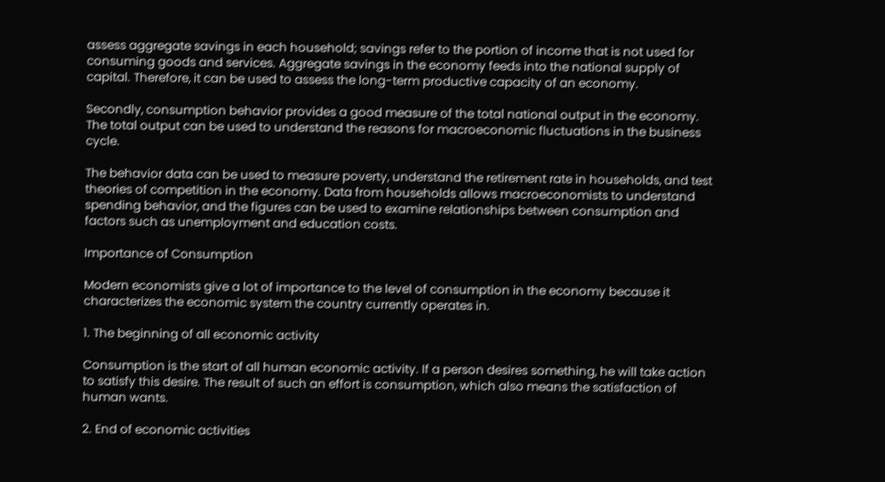assess aggregate savings in each household; savings refer to the portion of income that is not used for consuming goods and services. Aggregate savings in the economy feeds into the national supply of capital. Therefore, it can be used to assess the long-term productive capacity of an economy.

Secondly, consumption behavior provides a good measure of the total national output in the economy. The total output can be used to understand the reasons for macroeconomic fluctuations in the business cycle.

The behavior data can be used to measure poverty, understand the retirement rate in households, and test theories of competition in the economy. Data from households allows macroeconomists to understand spending behavior, and the figures can be used to examine relationships between consumption and factors such as unemployment and education costs.

Importance of Consumption

Modern economists give a lot of importance to the level of consumption in the economy because it characterizes the economic system the country currently operates in.

1. The beginning of all economic activity

Consumption is the start of all human economic activity. If a person desires something, he will take action to satisfy this desire. The result of such an effort is consumption, which also means the satisfaction of human wants.

2. End of economic activities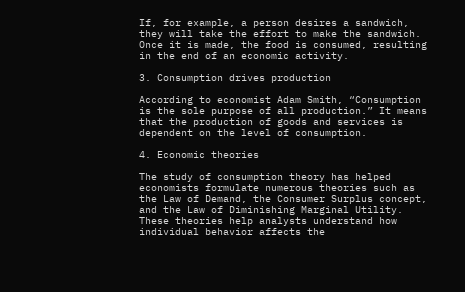If, for example, a person desires a sandwich, they will take the effort to make the sandwich. Once it is made, the food is consumed, resulting in the end of an economic activity.

3. Consumption drives production

According to economist Adam Smith, “Consumption is the sole purpose of all production.” It means that the production of goods and services is dependent on the level of consumption.

4. Economic theories

The study of consumption theory has helped economists formulate numerous theories such as the Law of Demand, the Consumer Surplus concept, and the Law of Diminishing Marginal Utility. These theories help analysts understand how individual behavior affects the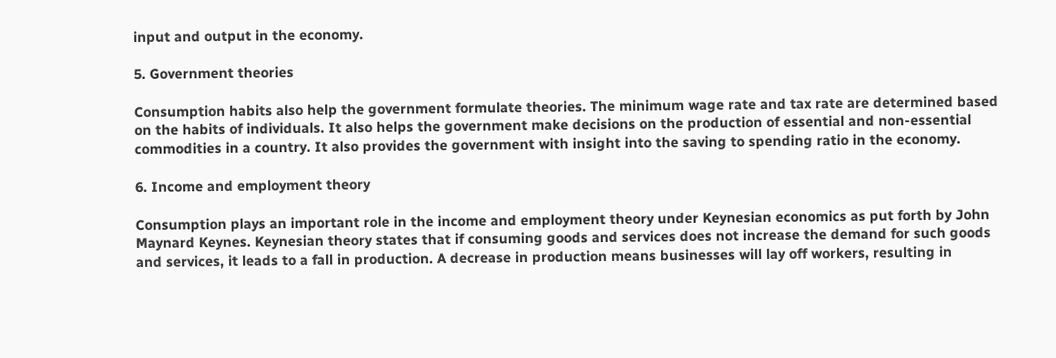input and output in the economy.

5. Government theories

Consumption habits also help the government formulate theories. The minimum wage rate and tax rate are determined based on the habits of individuals. It also helps the government make decisions on the production of essential and non-essential commodities in a country. It also provides the government with insight into the saving to spending ratio in the economy.

6. Income and employment theory

Consumption plays an important role in the income and employment theory under Keynesian economics as put forth by John Maynard Keynes. Keynesian theory states that if consuming goods and services does not increase the demand for such goods and services, it leads to a fall in production. A decrease in production means businesses will lay off workers, resulting in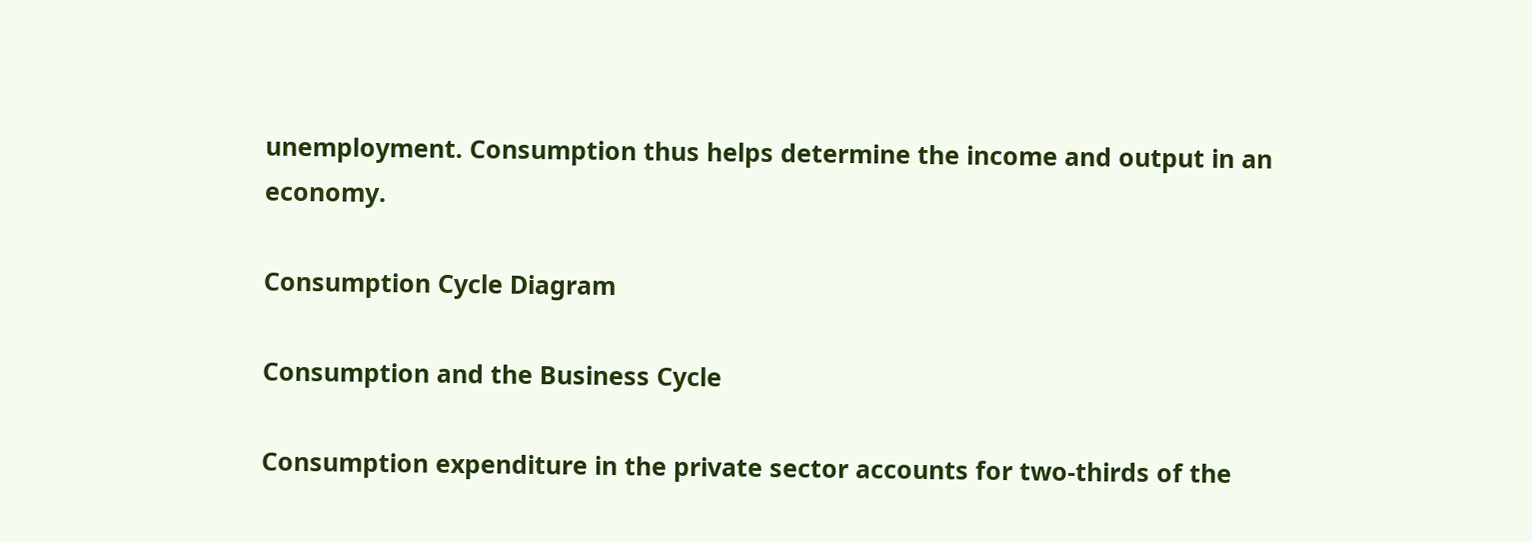unemployment. Consumption thus helps determine the income and output in an economy.

Consumption Cycle Diagram

Consumption and the Business Cycle

Consumption expenditure in the private sector accounts for two-thirds of the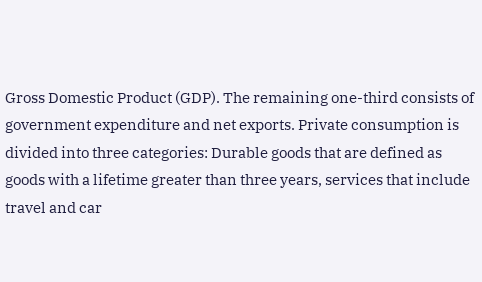Gross Domestic Product (GDP). The remaining one-third consists of government expenditure and net exports. Private consumption is divided into three categories: Durable goods that are defined as goods with a lifetime greater than three years, services that include travel and car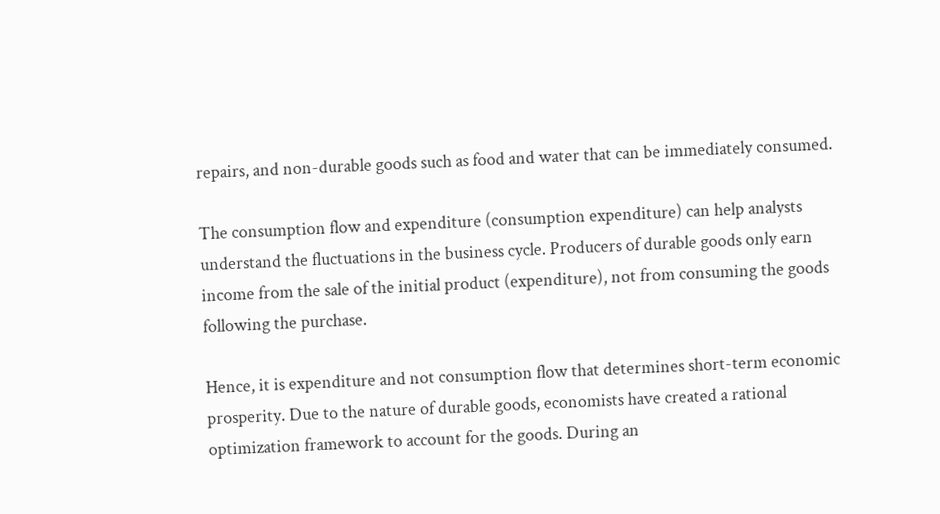repairs, and non-durable goods such as food and water that can be immediately consumed.

The consumption flow and expenditure (consumption expenditure) can help analysts understand the fluctuations in the business cycle. Producers of durable goods only earn income from the sale of the initial product (expenditure), not from consuming the goods following the purchase.

Hence, it is expenditure and not consumption flow that determines short-term economic prosperity. Due to the nature of durable goods, economists have created a rational optimization framework to account for the goods. During an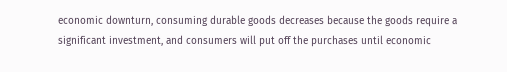economic downturn, consuming durable goods decreases because the goods require a significant investment, and consumers will put off the purchases until economic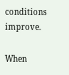conditions improve.

When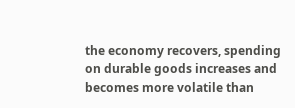the economy recovers, spending on durable goods increases and becomes more volatile than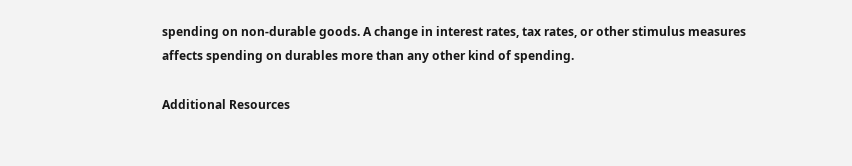spending on non-durable goods. A change in interest rates, tax rates, or other stimulus measures affects spending on durables more than any other kind of spending.

Additional Resources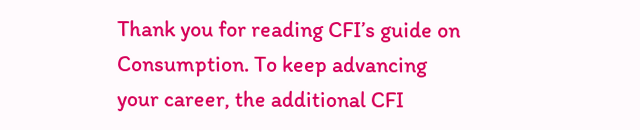Thank you for reading CFI’s guide on Consumption. To keep advancing your career, the additional CFI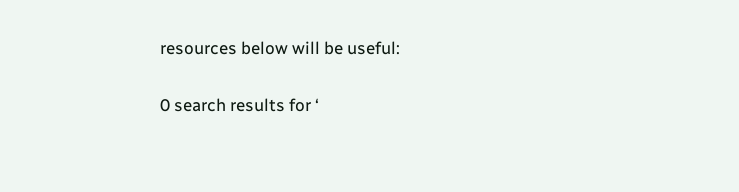resources below will be useful:

0 search results for ‘